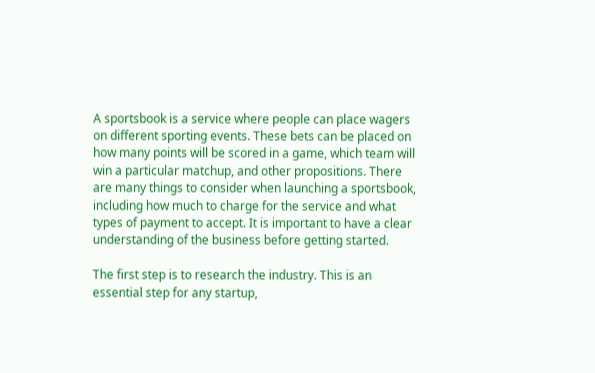A sportsbook is a service where people can place wagers on different sporting events. These bets can be placed on how many points will be scored in a game, which team will win a particular matchup, and other propositions. There are many things to consider when launching a sportsbook, including how much to charge for the service and what types of payment to accept. It is important to have a clear understanding of the business before getting started.

The first step is to research the industry. This is an essential step for any startup,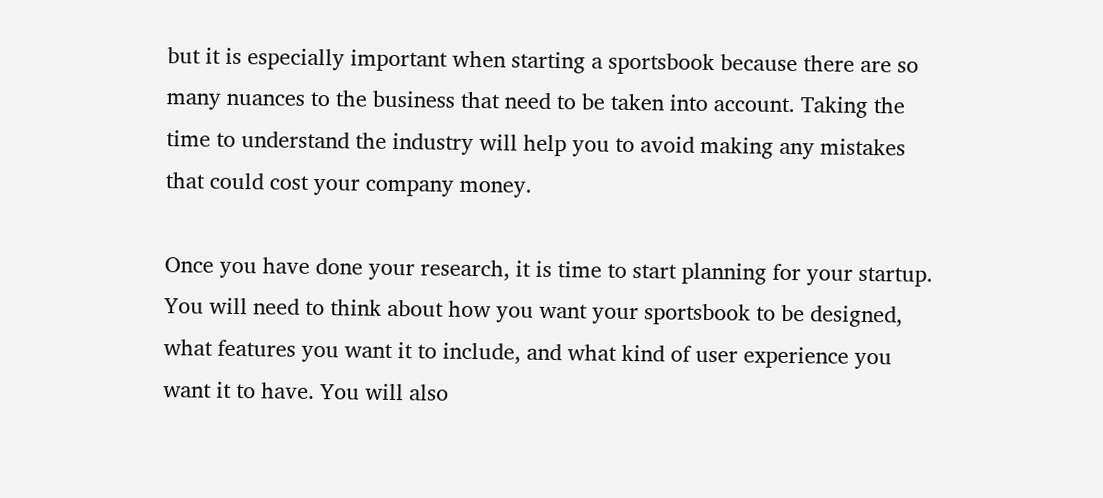but it is especially important when starting a sportsbook because there are so many nuances to the business that need to be taken into account. Taking the time to understand the industry will help you to avoid making any mistakes that could cost your company money.

Once you have done your research, it is time to start planning for your startup. You will need to think about how you want your sportsbook to be designed, what features you want it to include, and what kind of user experience you want it to have. You will also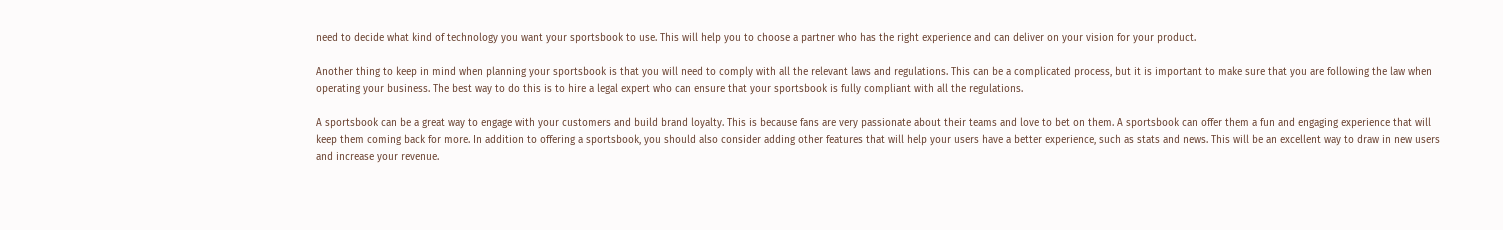need to decide what kind of technology you want your sportsbook to use. This will help you to choose a partner who has the right experience and can deliver on your vision for your product.

Another thing to keep in mind when planning your sportsbook is that you will need to comply with all the relevant laws and regulations. This can be a complicated process, but it is important to make sure that you are following the law when operating your business. The best way to do this is to hire a legal expert who can ensure that your sportsbook is fully compliant with all the regulations.

A sportsbook can be a great way to engage with your customers and build brand loyalty. This is because fans are very passionate about their teams and love to bet on them. A sportsbook can offer them a fun and engaging experience that will keep them coming back for more. In addition to offering a sportsbook, you should also consider adding other features that will help your users have a better experience, such as stats and news. This will be an excellent way to draw in new users and increase your revenue.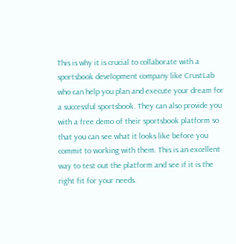This is why it is crucial to collaborate with a sportsbook development company like CrustLab who can help you plan and execute your dream for a successful sportsbook. They can also provide you with a free demo of their sportsbook platform so that you can see what it looks like before you commit to working with them. This is an excellent way to test out the platform and see if it is the right fit for your needs.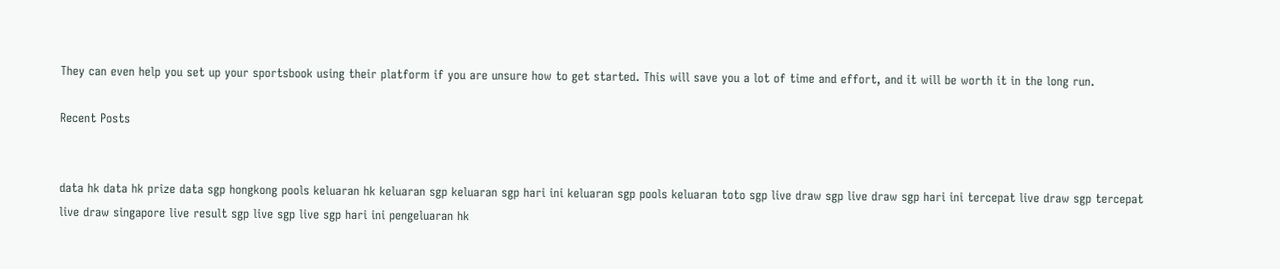They can even help you set up your sportsbook using their platform if you are unsure how to get started. This will save you a lot of time and effort, and it will be worth it in the long run.

Recent Posts


data hk data hk prize data sgp hongkong pools keluaran hk keluaran sgp keluaran sgp hari ini keluaran sgp pools keluaran toto sgp live draw sgp live draw sgp hari ini tercepat live draw sgp tercepat live draw singapore live result sgp live sgp live sgp hari ini pengeluaran hk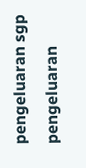pengeluaran sgp pengeluaran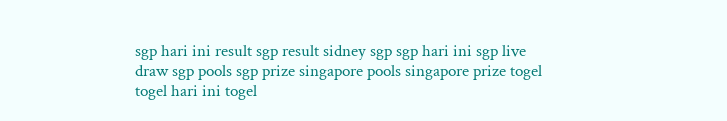sgp hari ini result sgp result sidney sgp sgp hari ini sgp live draw sgp pools sgp prize singapore pools singapore prize togel togel hari ini togel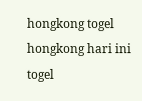hongkong togel hongkong hari ini togel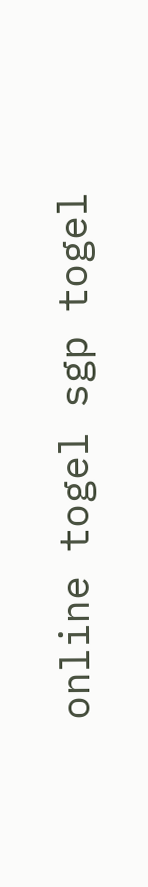online togel sgp togel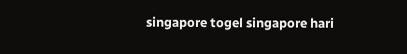singapore togel singapore hari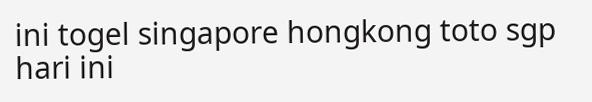ini togel singapore hongkong toto sgp hari ini